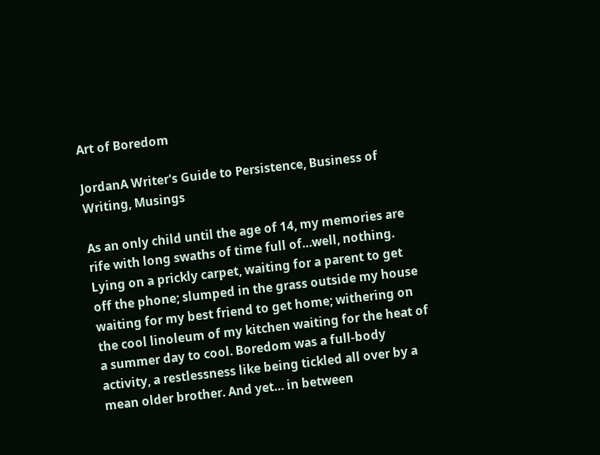Art of Boredom

JordanA Writer's Guide to Persistence, Business of Writing, Musings

As an only child until the age of 14, my memories are rife with long swaths of time full of…well, nothing. Lying on a prickly carpet, waiting for a parent to get off the phone; slumped in the grass outside my house waiting for my best friend to get home; withering on the cool linoleum of my kitchen waiting for the heat of a summer day to cool. Boredom was a full-body activity, a restlessness like being tickled all over by a mean older brother. And yet… in between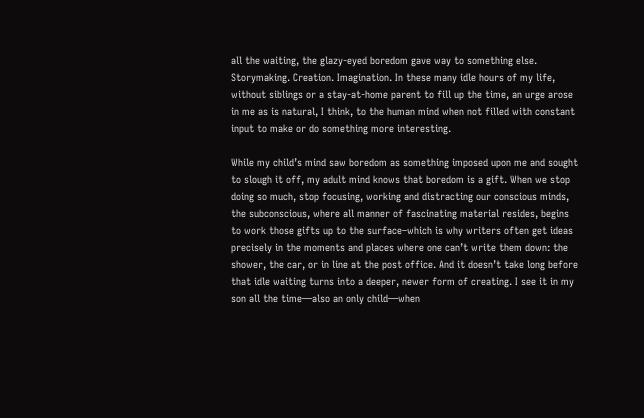all the waiting, the glazy-eyed boredom gave way to something else. Storymaking. Creation. Imagination. In these many idle hours of my life, without siblings or a stay-at-home parent to fill up the time, an urge arose in me as is natural, I think, to the human mind when not filled with constant input to make or do something more interesting.

While my child’s mind saw boredom as something imposed upon me and sought to slough it off, my adult mind knows that boredom is a gift. When we stop doing so much, stop focusing, working and distracting our conscious minds, the subconscious, where all manner of fascinating material resides, begins to work those gifts up to the surface–which is why writers often get ideas precisely in the moments and places where one can’t write them down: the shower, the car, or in line at the post office. And it doesn’t take long before that idle waiting turns into a deeper, newer form of creating. I see it in my son all the time—also an only child—when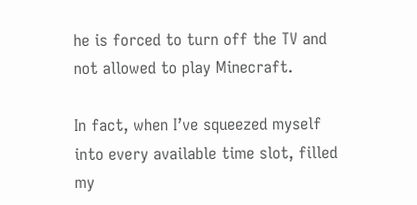he is forced to turn off the TV and not allowed to play Minecraft.

In fact, when I’ve squeezed myself into every available time slot, filled my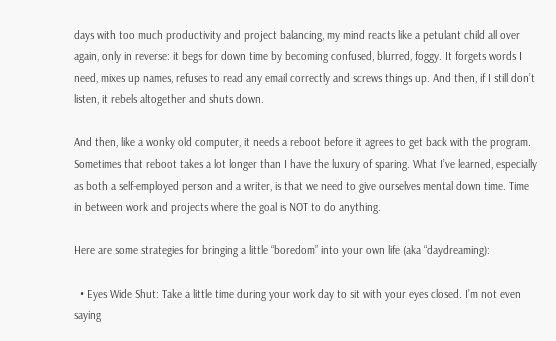days with too much productivity and project balancing, my mind reacts like a petulant child all over again, only in reverse: it begs for down time by becoming confused, blurred, foggy. It forgets words I need, mixes up names, refuses to read any email correctly and screws things up. And then, if I still don’t listen, it rebels altogether and shuts down.

And then, like a wonky old computer, it needs a reboot before it agrees to get back with the program. Sometimes that reboot takes a lot longer than I have the luxury of sparing. What I’ve learned, especially as both a self-employed person and a writer, is that we need to give ourselves mental down time. Time in between work and projects where the goal is NOT to do anything.

Here are some strategies for bringing a little “boredom” into your own life (aka “daydreaming):

  • Eyes Wide Shut: Take a little time during your work day to sit with your eyes closed. I’m not even saying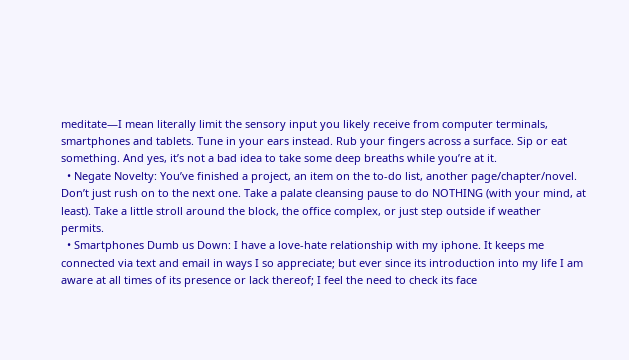meditate—I mean literally limit the sensory input you likely receive from computer terminals, smartphones and tablets. Tune in your ears instead. Rub your fingers across a surface. Sip or eat something. And yes, it’s not a bad idea to take some deep breaths while you’re at it.
  • Negate Novelty: You’ve finished a project, an item on the to-do list, another page/chapter/novel. Don’t just rush on to the next one. Take a palate cleansing pause to do NOTHING (with your mind, at least). Take a little stroll around the block, the office complex, or just step outside if weather permits.
  • Smartphones Dumb us Down: I have a love-hate relationship with my iphone. It keeps me connected via text and email in ways I so appreciate; but ever since its introduction into my life I am aware at all times of its presence or lack thereof; I feel the need to check its face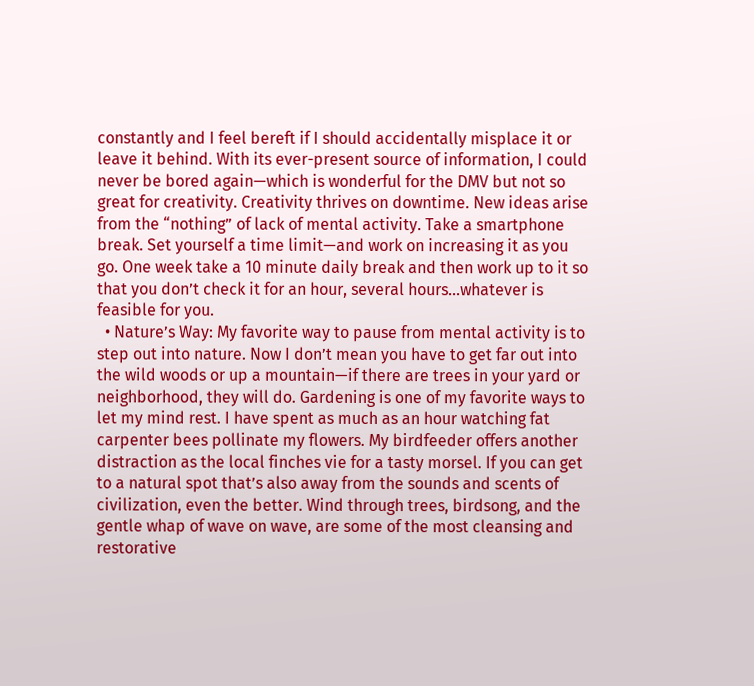constantly and I feel bereft if I should accidentally misplace it or leave it behind. With its ever-present source of information, I could never be bored again—which is wonderful for the DMV but not so great for creativity. Creativity thrives on downtime. New ideas arise from the “nothing” of lack of mental activity. Take a smartphone break. Set yourself a time limit—and work on increasing it as you go. One week take a 10 minute daily break and then work up to it so that you don’t check it for an hour, several hours…whatever is feasible for you.
  • Nature’s Way: My favorite way to pause from mental activity is to step out into nature. Now I don’t mean you have to get far out into the wild woods or up a mountain—if there are trees in your yard or neighborhood, they will do. Gardening is one of my favorite ways to let my mind rest. I have spent as much as an hour watching fat carpenter bees pollinate my flowers. My birdfeeder offers another distraction as the local finches vie for a tasty morsel. If you can get to a natural spot that’s also away from the sounds and scents of civilization, even the better. Wind through trees, birdsong, and the gentle whap of wave on wave, are some of the most cleansing and restorative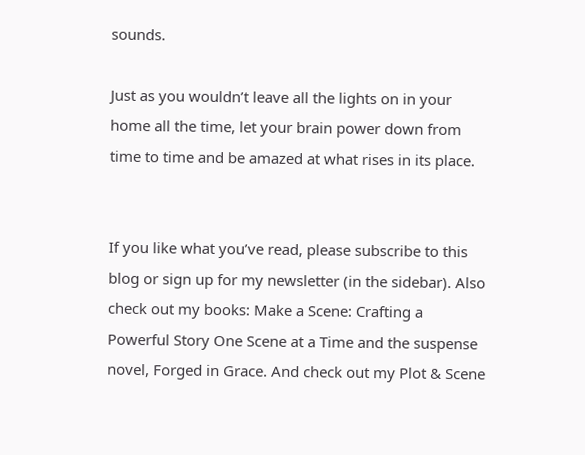sounds.

Just as you wouldn’t leave all the lights on in your home all the time, let your brain power down from time to time and be amazed at what rises in its place.


If you like what you’ve read, please subscribe to this blog or sign up for my newsletter (in the sidebar). Also check out my books: Make a Scene: Crafting a Powerful Story One Scene at a Time and the suspense novel, Forged in Grace. And check out my Plot & Scene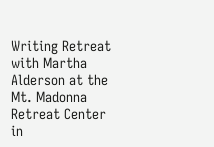Writing Retreat with Martha Alderson at the Mt. Madonna Retreat Center in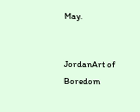May.


JordanArt of Boredom